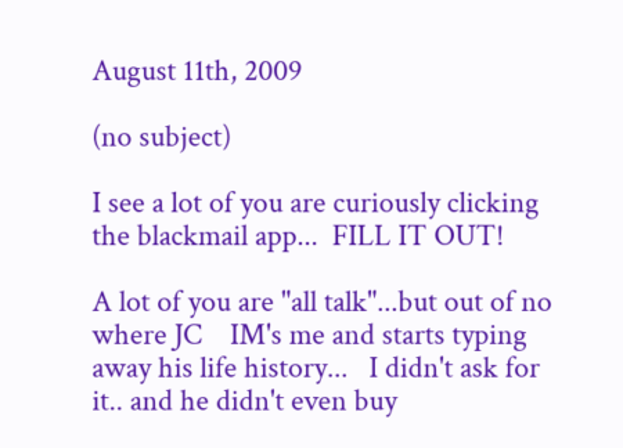August 11th, 2009

(no subject)

I see a lot of you are curiously clicking the blackmail app...  FILL IT OUT!

A lot of you are "all talk"...but out of no where JC    IM's me and starts typing away his life history...   I didn't ask for it.. and he didn't even buy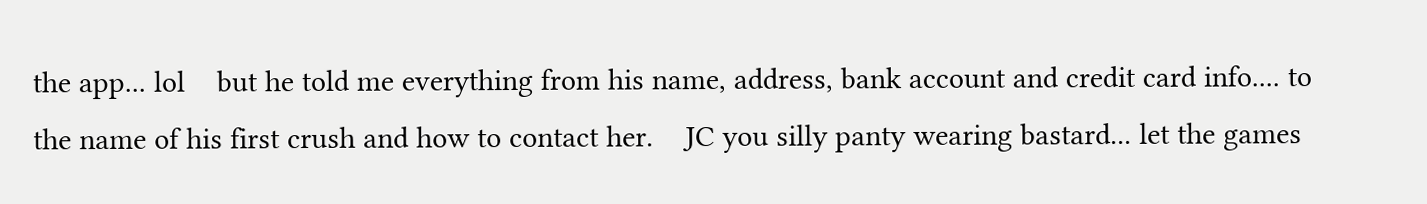the app... lol    but he told me everything from his name, address, bank account and credit card info.... to the name of his first crush and how to contact her.    JC you silly panty wearing bastard... let the games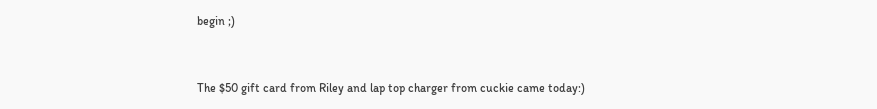begin ;)


The $50 gift card from Riley and lap top charger from cuckie came today:)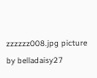zzzzzz008.jpg picture by belladaisy27